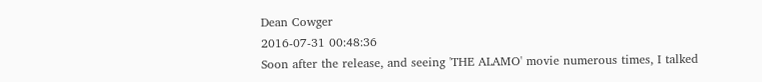Dean Cowger
2016-07-31 00:48:36
Soon after the release, and seeing 'THE ALAMO' movie numerous times, I talked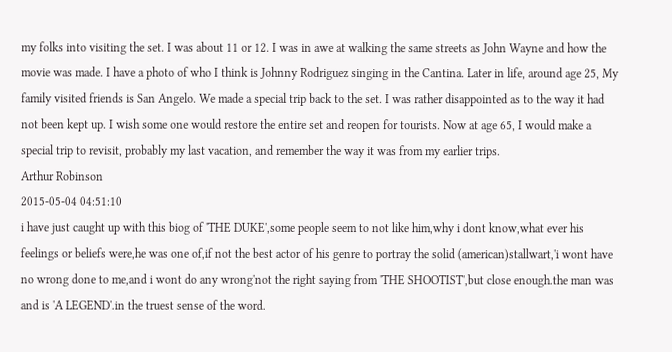my folks into visiting the set. I was about 11 or 12. I was in awe at walking the same streets as John Wayne and how the movie was made. I have a photo of who I think is Johnny Rodriguez singing in the Cantina. Later in life, around age 25, My family visited friends is San Angelo. We made a special trip back to the set. I was rather disappointed as to the way it had not been kept up. I wish some one would restore the entire set and reopen for tourists. Now at age 65, I would make a special trip to revisit, probably my last vacation, and remember the way it was from my earlier trips.
Arthur Robinson
2015-05-04 04:51:10
i have just caught up with this biog of 'THE DUKE',some people seem to not like him,why i dont know,what ever his feelings or beliefs were,he was one of,if not the best actor of his genre to portray the solid (american)stallwart,'i wont have no wrong done to me,and i wont do any wrong'not the right saying from 'THE SHOOTIST',but close enough.the man was and is 'A LEGEND'.in the truest sense of the word.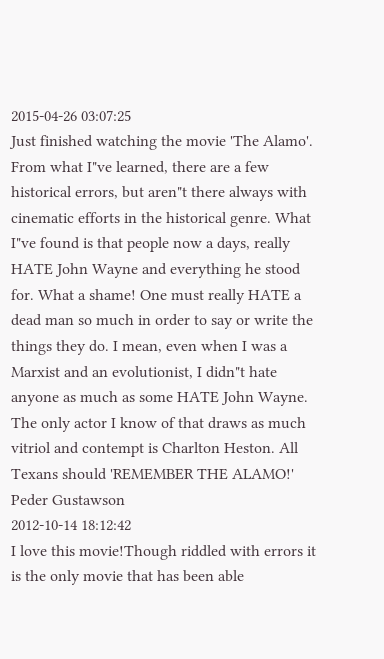2015-04-26 03:07:25
Just finished watching the movie 'The Alamo'. From what I"ve learned, there are a few historical errors, but aren"t there always with cinematic efforts in the historical genre. What I"ve found is that people now a days, really HATE John Wayne and everything he stood for. What a shame! One must really HATE a dead man so much in order to say or write the things they do. I mean, even when I was a Marxist and an evolutionist, I didn"t hate anyone as much as some HATE John Wayne. The only actor I know of that draws as much vitriol and contempt is Charlton Heston. All Texans should 'REMEMBER THE ALAMO!'
Peder Gustawson
2012-10-14 18:12:42
I love this movie!Though riddled with errors it is the only movie that has been able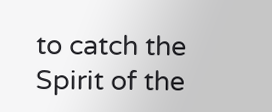to catch the Spirit of the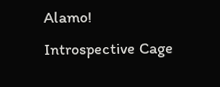Alamo!
Introspective Cage